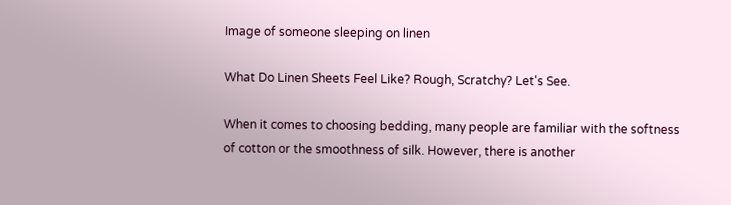Image of someone sleeping on linen

What Do Linen Sheets Feel Like? Rough, Scratchy? Let's See.

When it comes to choosing bedding, many people are familiar with the softness of cotton or the smoothness of silk. However, there is another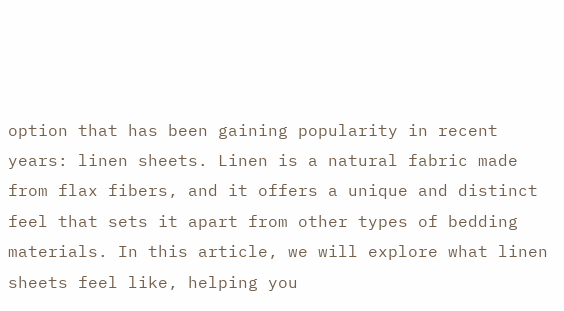option that has been gaining popularity in recent years: linen sheets. Linen is a natural fabric made from flax fibers, and it offers a unique and distinct feel that sets it apart from other types of bedding materials. In this article, we will explore what linen sheets feel like, helping you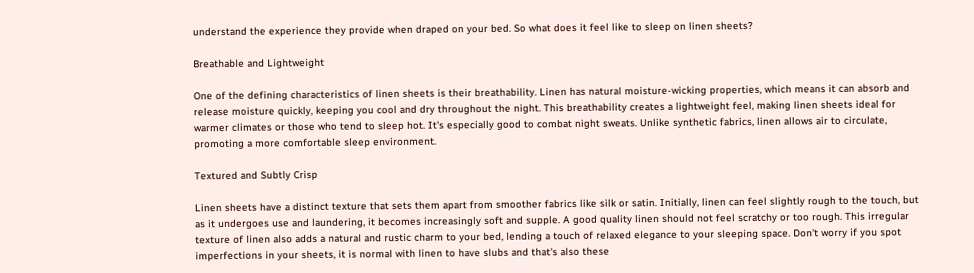understand the experience they provide when draped on your bed. So what does it feel like to sleep on linen sheets?

Breathable and Lightweight

One of the defining characteristics of linen sheets is their breathability. Linen has natural moisture-wicking properties, which means it can absorb and release moisture quickly, keeping you cool and dry throughout the night. This breathability creates a lightweight feel, making linen sheets ideal for warmer climates or those who tend to sleep hot. It's especially good to combat night sweats. Unlike synthetic fabrics, linen allows air to circulate, promoting a more comfortable sleep environment.

Textured and Subtly Crisp

Linen sheets have a distinct texture that sets them apart from smoother fabrics like silk or satin. Initially, linen can feel slightly rough to the touch, but as it undergoes use and laundering, it becomes increasingly soft and supple. A good quality linen should not feel scratchy or too rough. This irregular texture of linen also adds a natural and rustic charm to your bed, lending a touch of relaxed elegance to your sleeping space. Don't worry if you spot imperfections in your sheets, it is normal with linen to have slubs and that's also these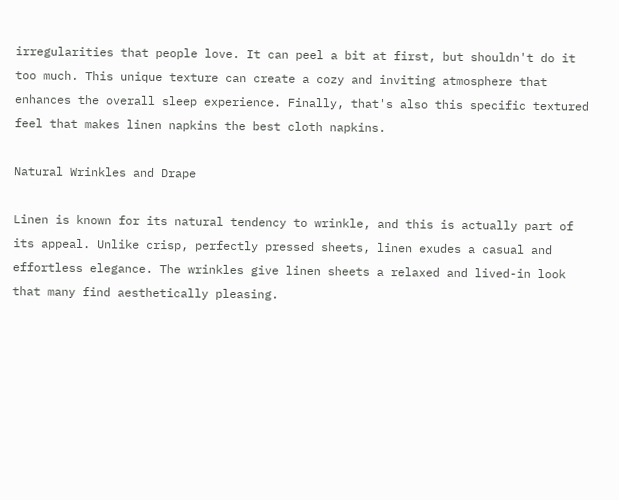irregularities that people love. It can peel a bit at first, but shouldn't do it too much. This unique texture can create a cozy and inviting atmosphere that enhances the overall sleep experience. Finally, that's also this specific textured feel that makes linen napkins the best cloth napkins.

Natural Wrinkles and Drape

Linen is known for its natural tendency to wrinkle, and this is actually part of its appeal. Unlike crisp, perfectly pressed sheets, linen exudes a casual and effortless elegance. The wrinkles give linen sheets a relaxed and lived-in look that many find aesthetically pleasing.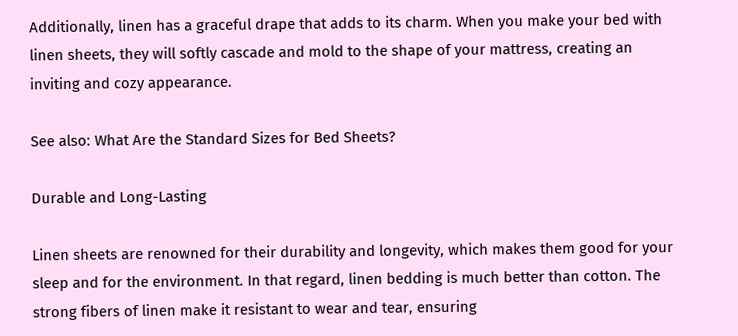Additionally, linen has a graceful drape that adds to its charm. When you make your bed with linen sheets, they will softly cascade and mold to the shape of your mattress, creating an inviting and cozy appearance.

See also: What Are the Standard Sizes for Bed Sheets?

Durable and Long-Lasting

Linen sheets are renowned for their durability and longevity, which makes them good for your sleep and for the environment. In that regard, linen bedding is much better than cotton. The strong fibers of linen make it resistant to wear and tear, ensuring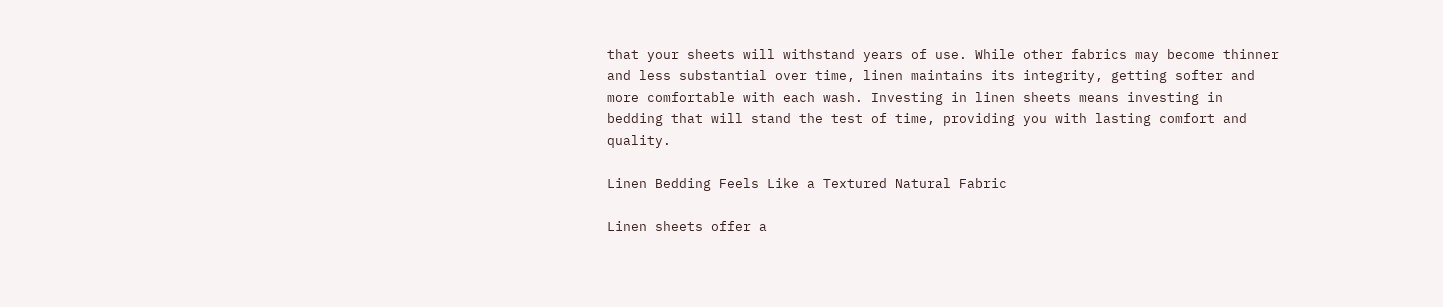that your sheets will withstand years of use. While other fabrics may become thinner and less substantial over time, linen maintains its integrity, getting softer and more comfortable with each wash. Investing in linen sheets means investing in bedding that will stand the test of time, providing you with lasting comfort and quality.

Linen Bedding Feels Like a Textured Natural Fabric

Linen sheets offer a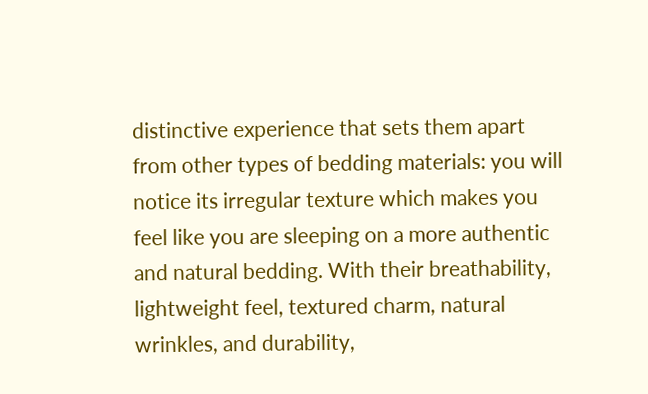distinctive experience that sets them apart from other types of bedding materials: you will notice its irregular texture which makes you feel like you are sleeping on a more authentic and natural bedding. With their breathability, lightweight feel, textured charm, natural wrinkles, and durability,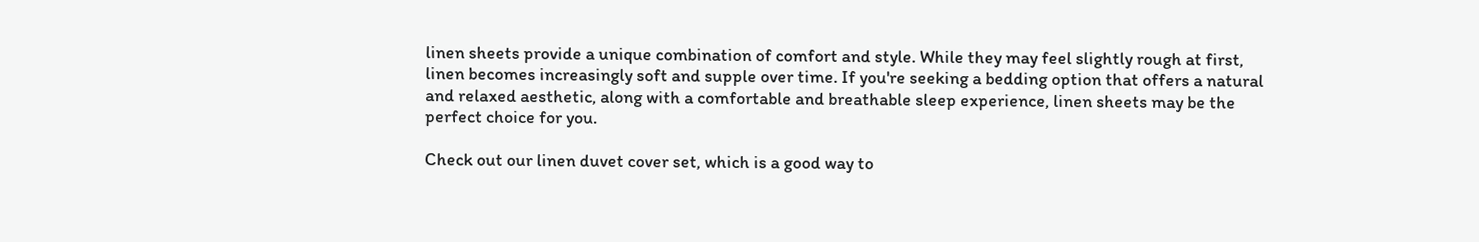linen sheets provide a unique combination of comfort and style. While they may feel slightly rough at first, linen becomes increasingly soft and supple over time. If you're seeking a bedding option that offers a natural and relaxed aesthetic, along with a comfortable and breathable sleep experience, linen sheets may be the perfect choice for you.

Check out our linen duvet cover set, which is a good way to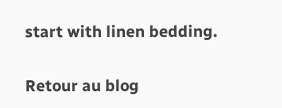start with linen bedding.

Retour au blog